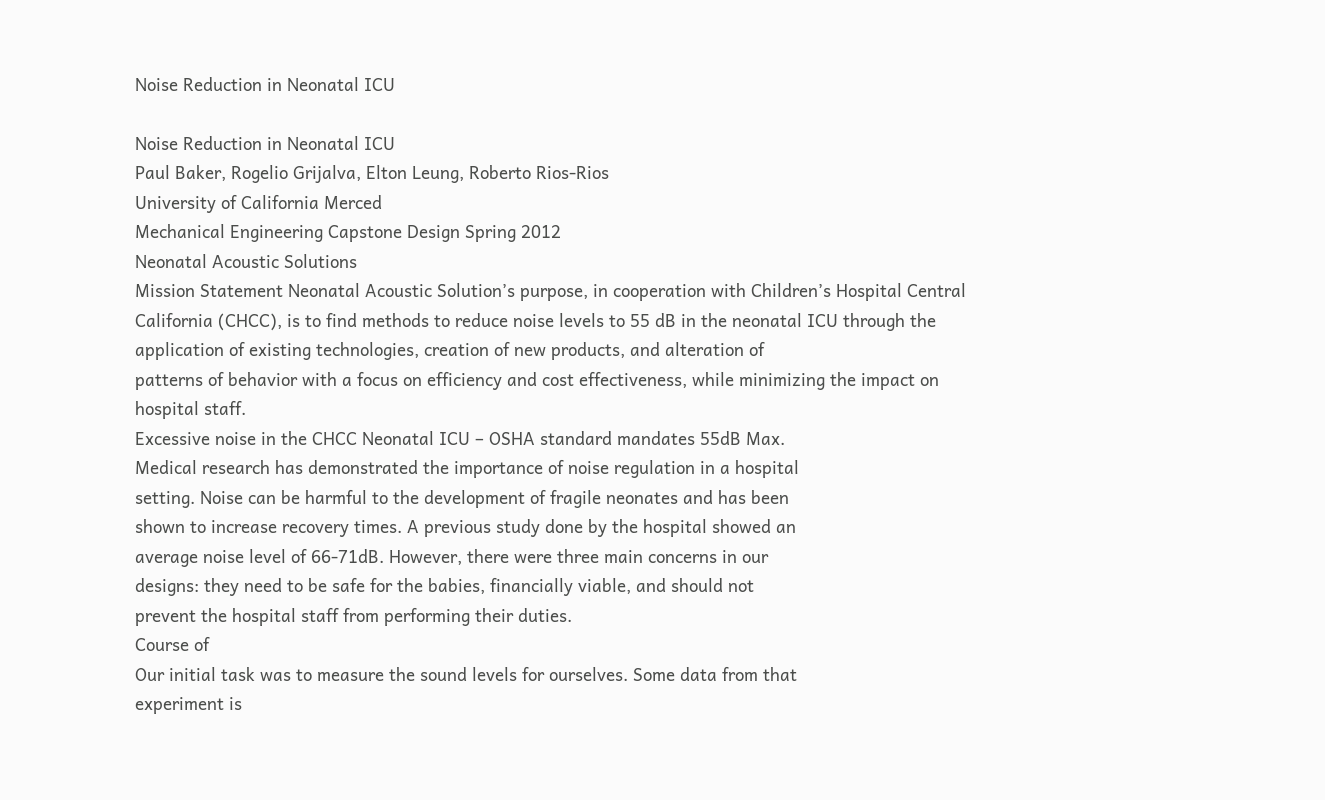Noise Reduction in Neonatal ICU

Noise Reduction in Neonatal ICU
Paul Baker, Rogelio Grijalva, Elton Leung, Roberto Rios-Rios
University of California Merced
Mechanical Engineering Capstone Design Spring 2012
Neonatal Acoustic Solutions
Mission Statement Neonatal Acoustic Solution’s purpose, in cooperation with Children’s Hospital Central California (CHCC), is to find methods to reduce noise levels to 55 dB in the neonatal ICU through the application of existing technologies, creation of new products, and alteration of
patterns of behavior with a focus on efficiency and cost effectiveness, while minimizing the impact on hospital staff.
Excessive noise in the CHCC Neonatal ICU – OSHA standard mandates 55dB Max.
Medical research has demonstrated the importance of noise regulation in a hospital
setting. Noise can be harmful to the development of fragile neonates and has been
shown to increase recovery times. A previous study done by the hospital showed an
average noise level of 66-71dB. However, there were three main concerns in our
designs: they need to be safe for the babies, financially viable, and should not
prevent the hospital staff from performing their duties.
Course of
Our initial task was to measure the sound levels for ourselves. Some data from that
experiment is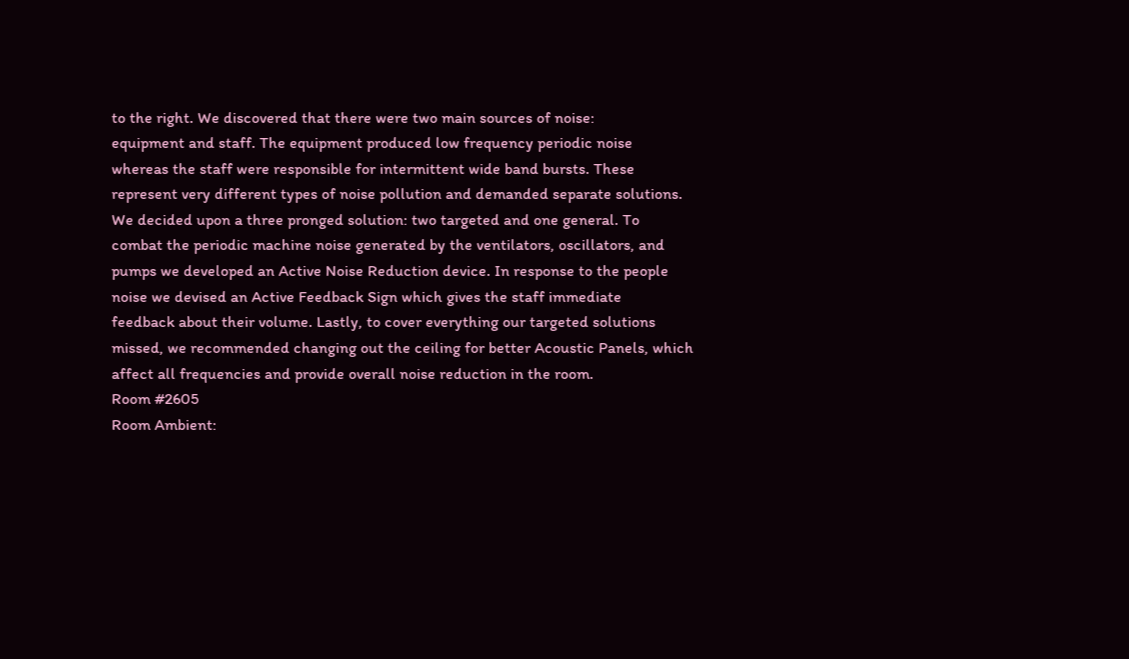to the right. We discovered that there were two main sources of noise:
equipment and staff. The equipment produced low frequency periodic noise
whereas the staff were responsible for intermittent wide band bursts. These
represent very different types of noise pollution and demanded separate solutions.
We decided upon a three pronged solution: two targeted and one general. To
combat the periodic machine noise generated by the ventilators, oscillators, and
pumps we developed an Active Noise Reduction device. In response to the people
noise we devised an Active Feedback Sign which gives the staff immediate
feedback about their volume. Lastly, to cover everything our targeted solutions
missed, we recommended changing out the ceiling for better Acoustic Panels, which
affect all frequencies and provide overall noise reduction in the room.
Room #2605
Room Ambient: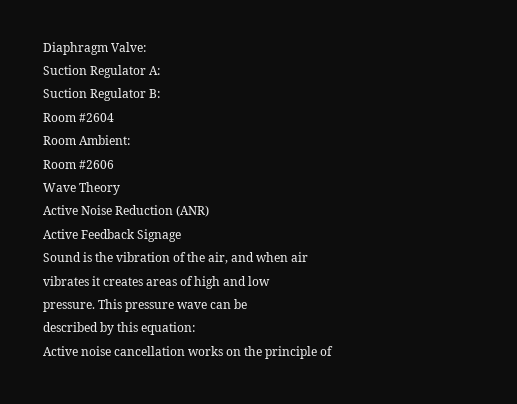Diaphragm Valve:
Suction Regulator A:
Suction Regulator B:
Room #2604
Room Ambient:
Room #2606
Wave Theory
Active Noise Reduction (ANR)
Active Feedback Signage
Sound is the vibration of the air, and when air
vibrates it creates areas of high and low
pressure. This pressure wave can be
described by this equation:
Active noise cancellation works on the principle of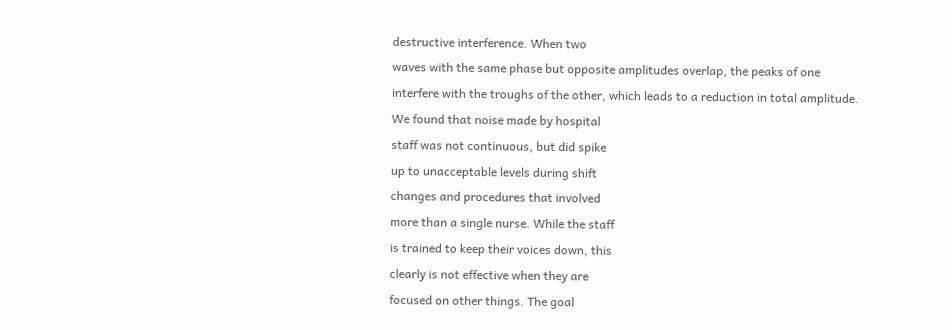destructive interference. When two
waves with the same phase but opposite amplitudes overlap, the peaks of one
interfere with the troughs of the other, which leads to a reduction in total amplitude.
We found that noise made by hospital
staff was not continuous, but did spike
up to unacceptable levels during shift
changes and procedures that involved
more than a single nurse. While the staff
is trained to keep their voices down, this
clearly is not effective when they are
focused on other things. The goal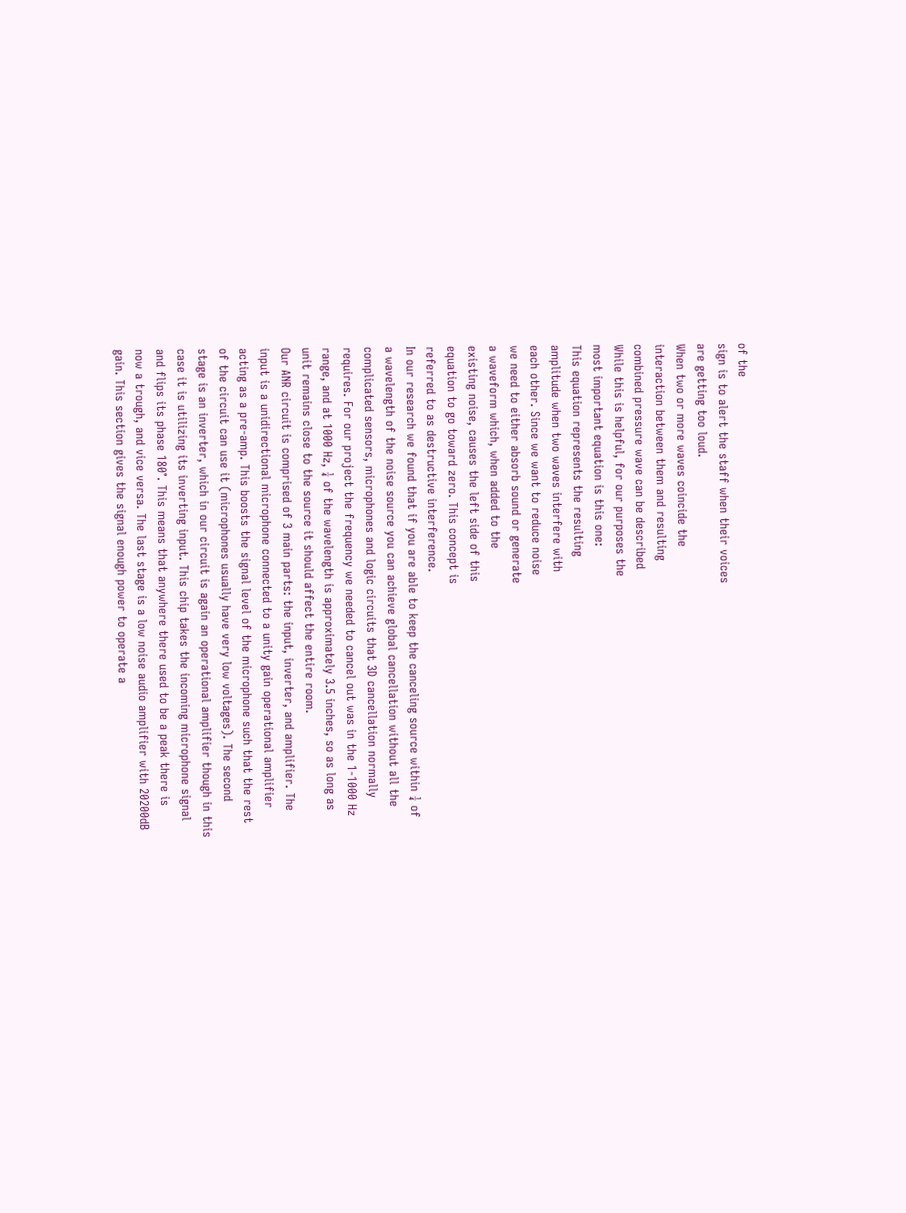of the
sign is to alert the staff when their voices
are getting too loud.
When two or more waves coincide the
interaction between them and resulting
combined pressure wave can be described
While this is helpful, for our purposes the
most important equation is this one:
This equation represents the resulting
amplitude when two waves interfere with
each other. Since we want to reduce noise
we need to either absorb sound or generate
a waveform which, when added to the
existing noise, causes the left side of this
equation to go toward zero. This concept is
referred to as destructive interference.
In our research we found that if you are able to keep the canceling source within ¼ of
a wavelength of the noise source you can achieve global cancellation without all the
complicated sensors, microphones and logic circuits that 3D cancellation normally
requires. For our project the frequency we needed to cancel out was in the 1-1000 Hz
range, and at 1000 Hz, ¼ of the wavelength is approximately 3.5 inches, so as long as
unit remains close to the source it should affect the entire room.
Our ANR circuit is comprised of 3 main parts: the input, inverter, and amplifier. The
input is a unidirectional microphone connected to a unity gain operational amplifier
acting as a pre-amp. This boosts the signal level of the microphone such that the rest
of the circuit can use it (microphones usually have very low voltages). The second
stage is an inverter, which in our circuit is again an operational amplifier though in this
case it is utilizing its inverting input. This chip takes the incoming microphone signal
and flips its phase 180°. This means that anywhere there used to be a peak there is
now a trough, and vice versa. The last stage is a low noise audio amplifier with 20200dB gain. This section gives the signal enough power to operate a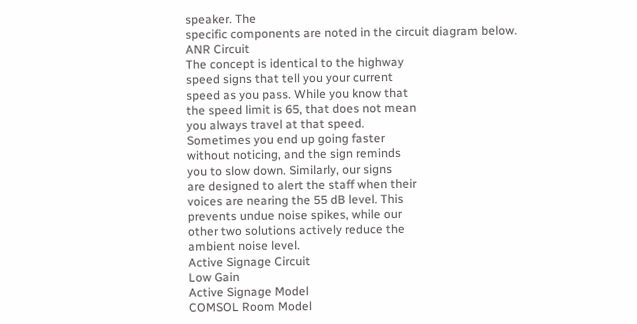speaker. The
specific components are noted in the circuit diagram below.
ANR Circuit
The concept is identical to the highway
speed signs that tell you your current
speed as you pass. While you know that
the speed limit is 65, that does not mean
you always travel at that speed.
Sometimes you end up going faster
without noticing, and the sign reminds
you to slow down. Similarly, our signs
are designed to alert the staff when their
voices are nearing the 55 dB level. This
prevents undue noise spikes, while our
other two solutions actively reduce the
ambient noise level.
Active Signage Circuit
Low Gain
Active Signage Model
COMSOL Room Model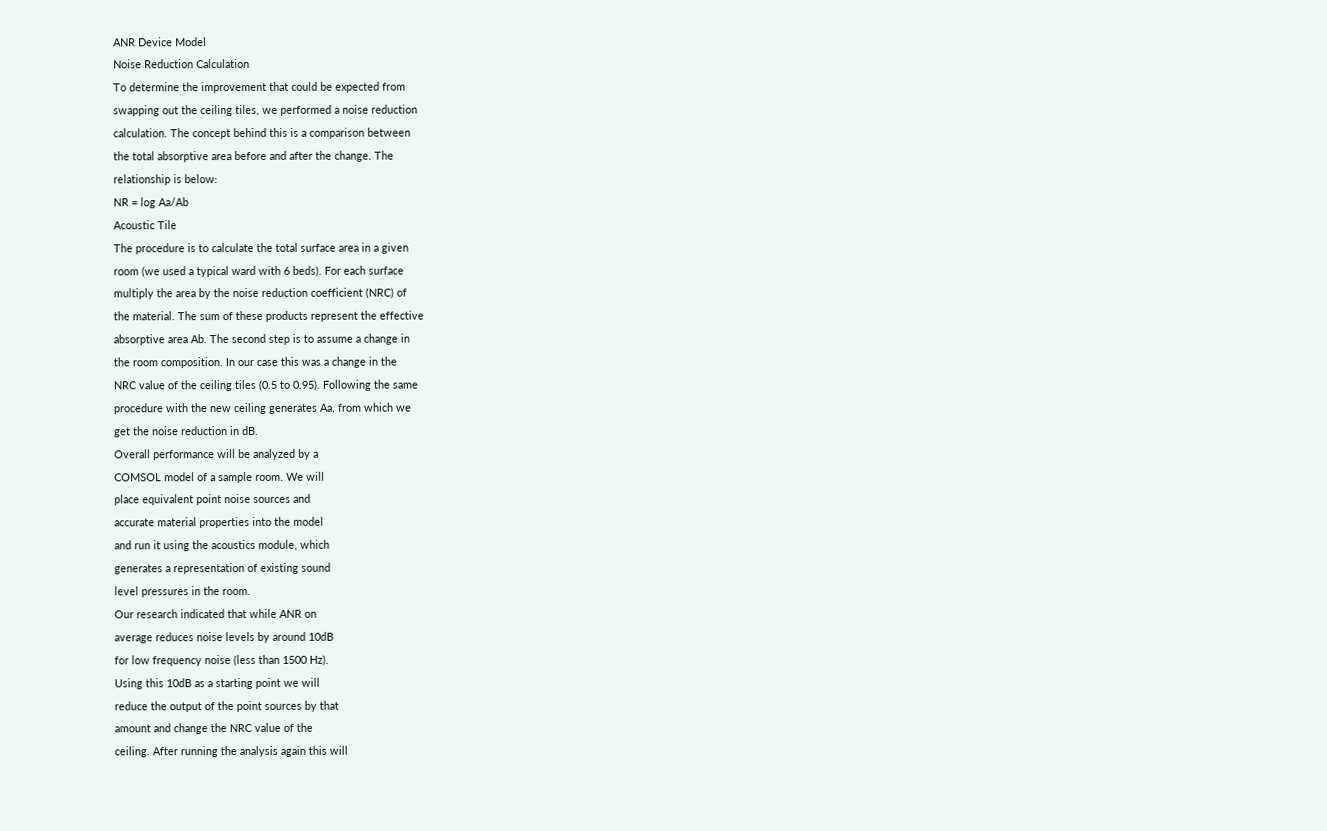ANR Device Model
Noise Reduction Calculation
To determine the improvement that could be expected from
swapping out the ceiling tiles, we performed a noise reduction
calculation. The concept behind this is a comparison between
the total absorptive area before and after the change. The
relationship is below:
NR = log Aa/Ab
Acoustic Tile
The procedure is to calculate the total surface area in a given
room (we used a typical ward with 6 beds). For each surface
multiply the area by the noise reduction coefficient (NRC) of
the material. The sum of these products represent the effective
absorptive area Ab. The second step is to assume a change in
the room composition. In our case this was a change in the
NRC value of the ceiling tiles (0.5 to 0.95). Following the same
procedure with the new ceiling generates Aa, from which we
get the noise reduction in dB.
Overall performance will be analyzed by a
COMSOL model of a sample room. We will
place equivalent point noise sources and
accurate material properties into the model
and run it using the acoustics module, which
generates a representation of existing sound
level pressures in the room.
Our research indicated that while ANR on
average reduces noise levels by around 10dB
for low frequency noise (less than 1500 Hz).
Using this 10dB as a starting point we will
reduce the output of the point sources by that
amount and change the NRC value of the
ceiling. After running the analysis again this will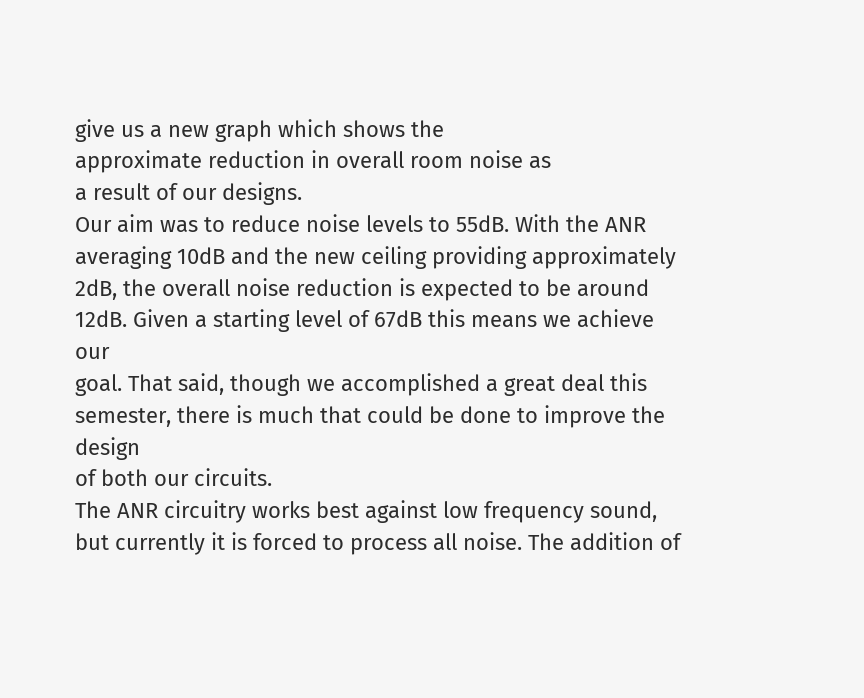give us a new graph which shows the
approximate reduction in overall room noise as
a result of our designs.
Our aim was to reduce noise levels to 55dB. With the ANR averaging 10dB and the new ceiling providing approximately
2dB, the overall noise reduction is expected to be around 12dB. Given a starting level of 67dB this means we achieve our
goal. That said, though we accomplished a great deal this semester, there is much that could be done to improve the design
of both our circuits.
The ANR circuitry works best against low frequency sound, but currently it is forced to process all noise. The addition of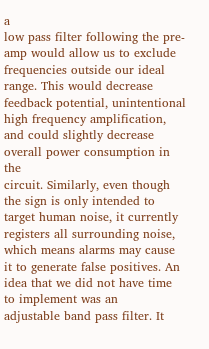a
low pass filter following the pre-amp would allow us to exclude frequencies outside our ideal range. This would decrease
feedback potential, unintentional high frequency amplification, and could slightly decrease overall power consumption in the
circuit. Similarly, even though the sign is only intended to target human noise, it currently registers all surrounding noise,
which means alarms may cause it to generate false positives. An idea that we did not have time to implement was an
adjustable band pass filter. It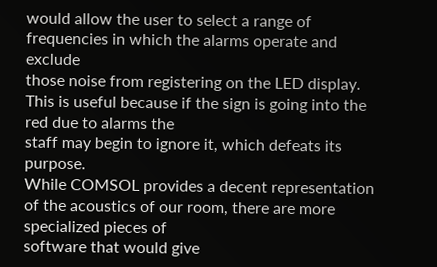would allow the user to select a range of frequencies in which the alarms operate and exclude
those noise from registering on the LED display. This is useful because if the sign is going into the red due to alarms the
staff may begin to ignore it, which defeats its purpose.
While COMSOL provides a decent representation of the acoustics of our room, there are more specialized pieces of
software that would give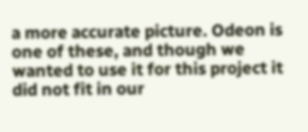a more accurate picture. Odeon is one of these, and though we wanted to use it for this project it
did not fit in our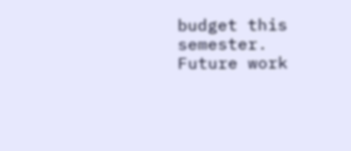budget this semester. Future work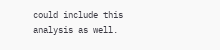could include this analysis as well.